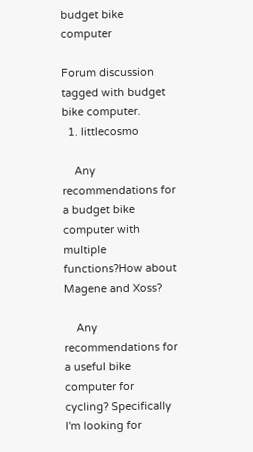budget bike computer

Forum discussion tagged with budget bike computer.
  1. littlecosmo

    Any recommendations for a budget bike computer with multiple functions?How about Magene and Xoss?

    Any recommendations for a useful bike computer for cycling? Specifically I'm looking for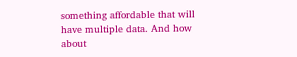something affordable that will have multiple data. And how about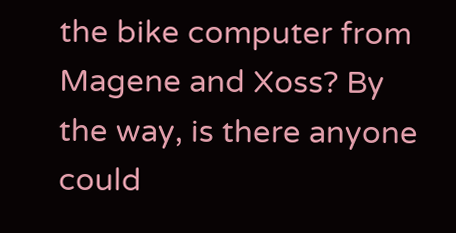the bike computer from Magene and Xoss? By the way, is there anyone could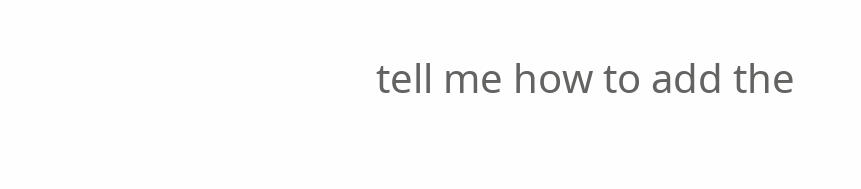tell me how to add the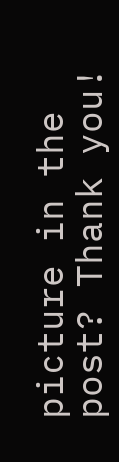picture in the post? Thank you!